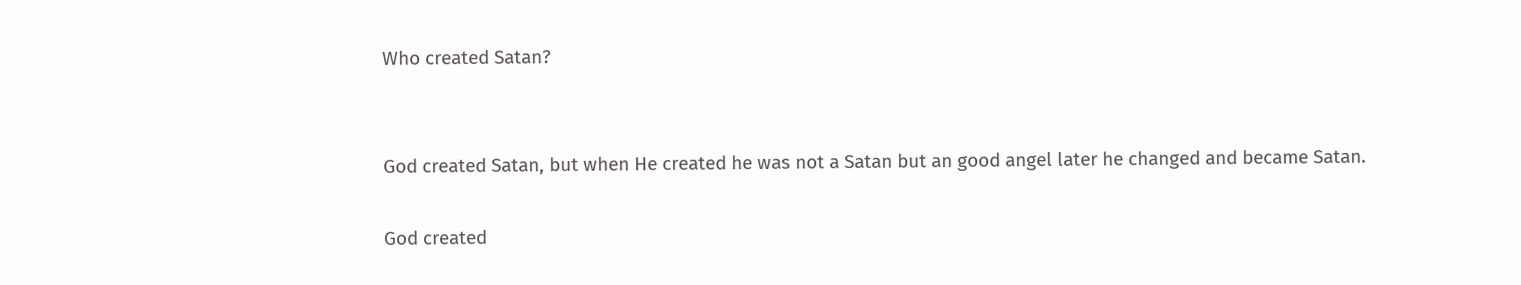Who created Satan?


God created Satan, but when He created he was not a Satan but an good angel later he changed and became Satan.

God created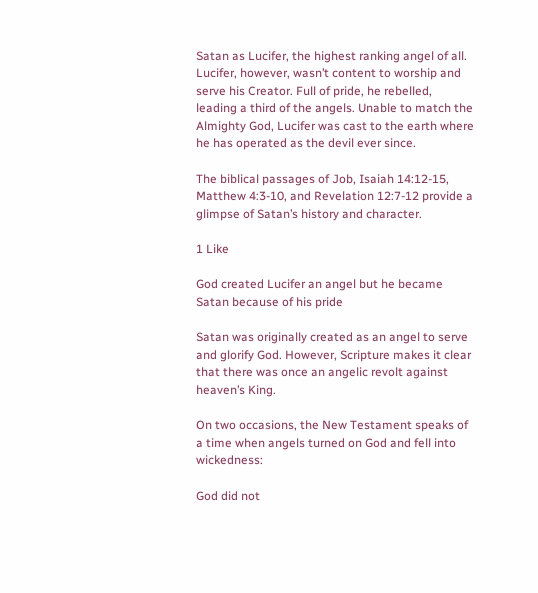Satan as Lucifer, the highest ranking angel of all. Lucifer, however, wasn’t content to worship and serve his Creator. Full of pride, he rebelled, leading a third of the angels. Unable to match the Almighty God, Lucifer was cast to the earth where he has operated as the devil ever since.

The biblical passages of Job, Isaiah 14:12-15, Matthew 4:3-10, and Revelation 12:7-12 provide a glimpse of Satan’s history and character.

1 Like

God created Lucifer an angel but he became Satan because of his pride

Satan was originally created as an angel to serve and glorify God. However, Scripture makes it clear that there was once an angelic revolt against heaven’s King.

On two occasions, the New Testament speaks of a time when angels turned on God and fell into wickedness:

God did not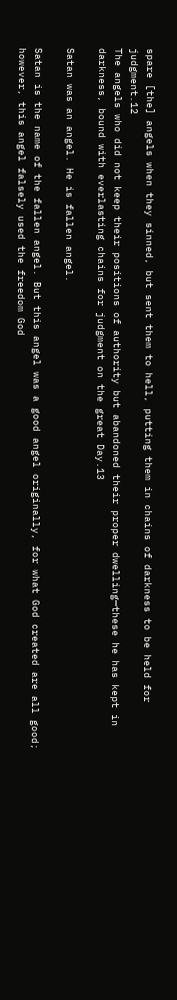spare [the] angels when they sinned, but sent them to hell, putting them in chains of darkness to be held for judgment.12
The angels who did not keep their positions of authority but abandoned their proper dwelling—these he has kept in darkness, bound with everlasting chains for judgment on the great Day.13

Satan was an angel. He is fallen angel.

Satan is the name of the fallen angel. But this angel was a good angel originally, for what God created are all good; however, this angel falsely used the freedom God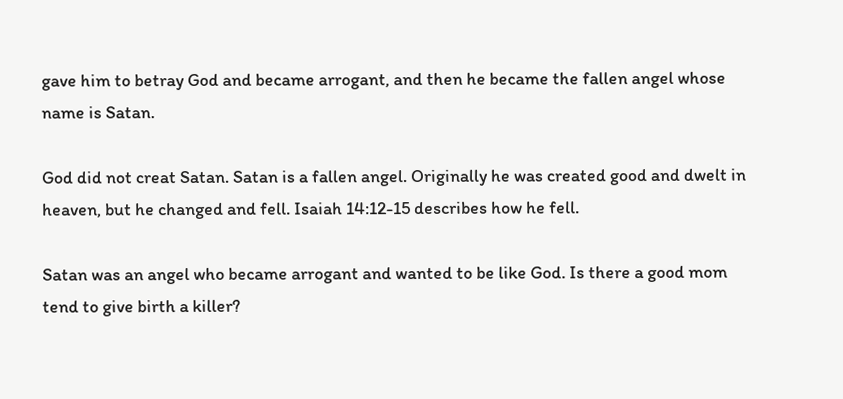gave him to betray God and became arrogant, and then he became the fallen angel whose name is Satan.

God did not creat Satan. Satan is a fallen angel. Originally he was created good and dwelt in heaven, but he changed and fell. Isaiah 14:12-15 describes how he fell.

Satan was an angel who became arrogant and wanted to be like God. Is there a good mom tend to give birth a killer?